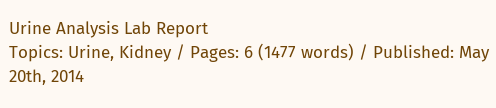Urine Analysis Lab Report
Topics: Urine, Kidney / Pages: 6 (1477 words) / Published: May 20th, 2014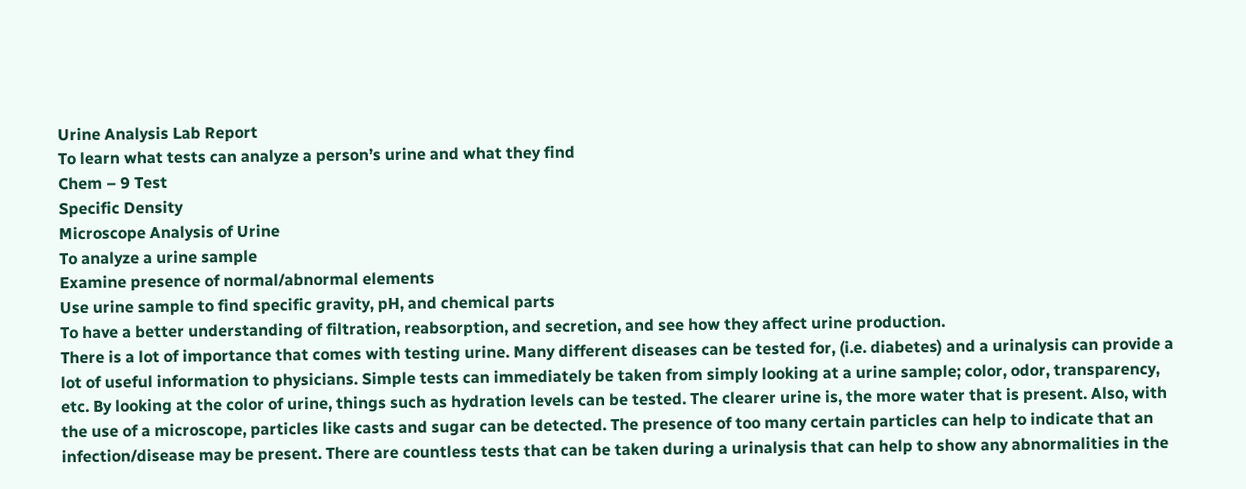Urine Analysis Lab Report
To learn what tests can analyze a person’s urine and what they find
Chem – 9 Test
Specific Density
Microscope Analysis of Urine
To analyze a urine sample
Examine presence of normal/abnormal elements
Use urine sample to find specific gravity, pH, and chemical parts
To have a better understanding of filtration, reabsorption, and secretion, and see how they affect urine production.
There is a lot of importance that comes with testing urine. Many different diseases can be tested for, (i.e. diabetes) and a urinalysis can provide a lot of useful information to physicians. Simple tests can immediately be taken from simply looking at a urine sample; color, odor, transparency, etc. By looking at the color of urine, things such as hydration levels can be tested. The clearer urine is, the more water that is present. Also, with the use of a microscope, particles like casts and sugar can be detected. The presence of too many certain particles can help to indicate that an infection/disease may be present. There are countless tests that can be taken during a urinalysis that can help to show any abnormalities in the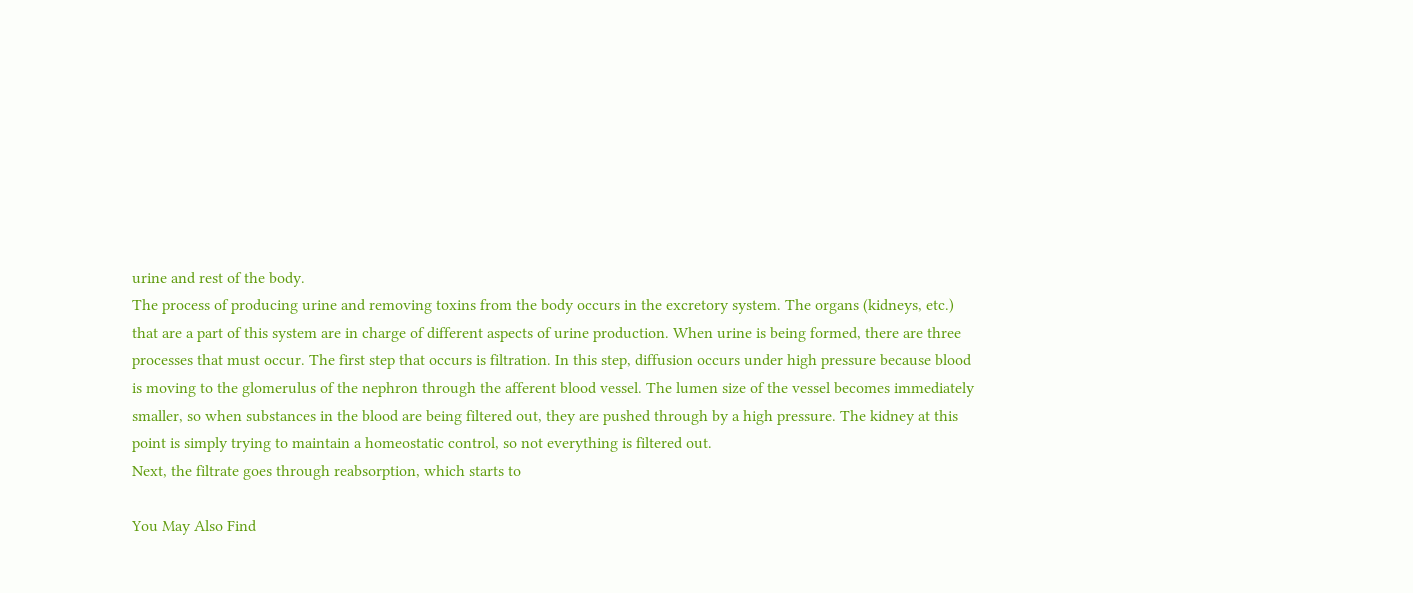urine and rest of the body.
The process of producing urine and removing toxins from the body occurs in the excretory system. The organs (kidneys, etc.) that are a part of this system are in charge of different aspects of urine production. When urine is being formed, there are three processes that must occur. The first step that occurs is filtration. In this step, diffusion occurs under high pressure because blood is moving to the glomerulus of the nephron through the afferent blood vessel. The lumen size of the vessel becomes immediately smaller, so when substances in the blood are being filtered out, they are pushed through by a high pressure. The kidney at this point is simply trying to maintain a homeostatic control, so not everything is filtered out.
Next, the filtrate goes through reabsorption, which starts to

You May Also Find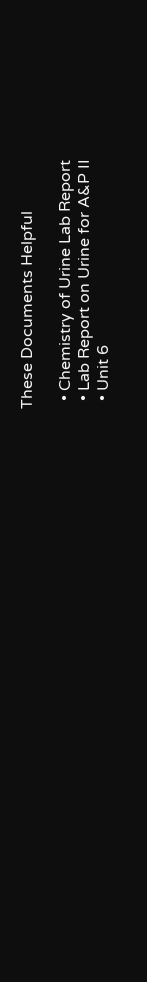These Documents Helpful

  • Chemistry of Urine Lab Report
  • Lab Report on Urine for A&P II
  • Unit 6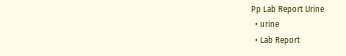Pp Lab Report Urine
  • urine
  • Lab Report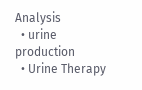Analysis
  • urine production
  • Urine Therapy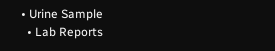• Urine Sample
  • Lab Reports